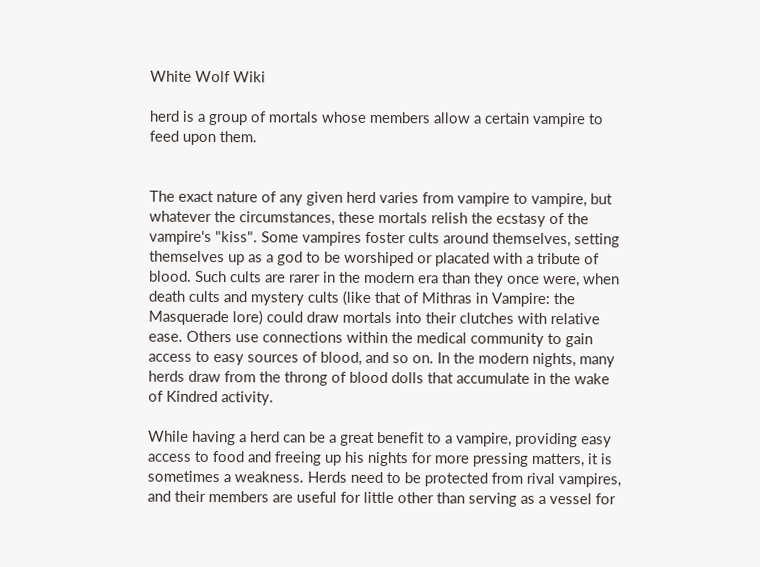White Wolf Wiki

herd is a group of mortals whose members allow a certain vampire to feed upon them.


The exact nature of any given herd varies from vampire to vampire, but whatever the circumstances, these mortals relish the ecstasy of the vampire's "kiss". Some vampires foster cults around themselves, setting themselves up as a god to be worshiped or placated with a tribute of blood. Such cults are rarer in the modern era than they once were, when death cults and mystery cults (like that of Mithras in Vampire: the Masquerade lore) could draw mortals into their clutches with relative ease. Others use connections within the medical community to gain access to easy sources of blood, and so on. In the modern nights, many herds draw from the throng of blood dolls that accumulate in the wake of Kindred activity.

While having a herd can be a great benefit to a vampire, providing easy access to food and freeing up his nights for more pressing matters, it is sometimes a weakness. Herds need to be protected from rival vampires, and their members are useful for little other than serving as a vessel for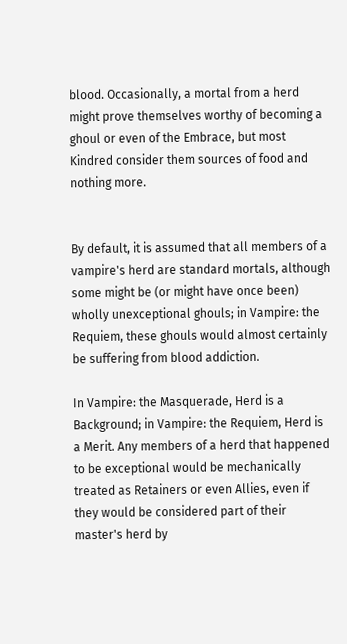blood. Occasionally, a mortal from a herd might prove themselves worthy of becoming a ghoul or even of the Embrace, but most Kindred consider them sources of food and nothing more.


By default, it is assumed that all members of a vampire's herd are standard mortals, although some might be (or might have once been) wholly unexceptional ghouls; in Vampire: the Requiem, these ghouls would almost certainly be suffering from blood addiction.

In Vampire: the Masquerade, Herd is a Background; in Vampire: the Requiem, Herd is a Merit. Any members of a herd that happened to be exceptional would be mechanically treated as Retainers or even Allies, even if they would be considered part of their master's herd by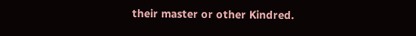their master or other Kindred.